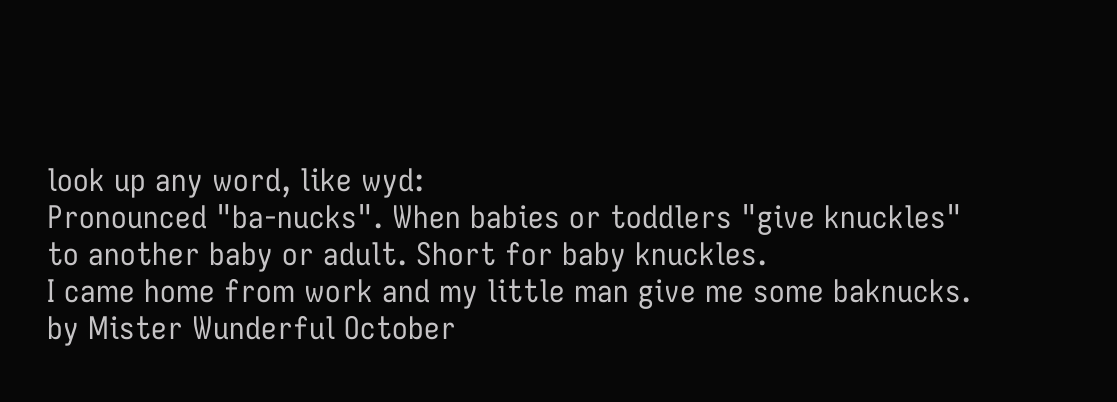look up any word, like wyd:
Pronounced "ba-nucks". When babies or toddlers "give knuckles" to another baby or adult. Short for baby knuckles.
I came home from work and my little man give me some baknucks.
by Mister Wunderful October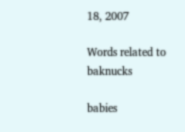18, 2007

Words related to baknucks

babies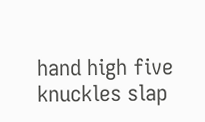hand high five knuckles slap